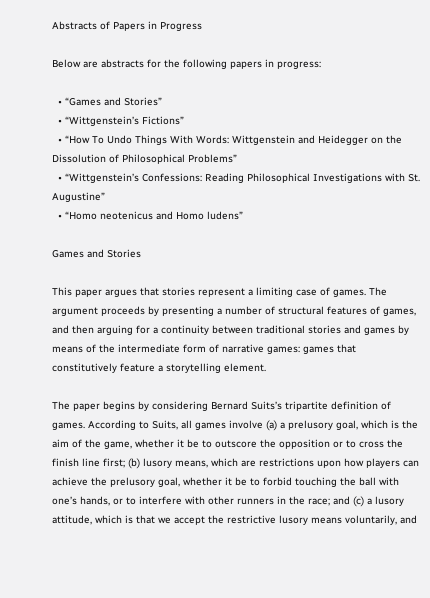Abstracts of Papers in Progress

Below are abstracts for the following papers in progress:

  • “Games and Stories”
  • “Wittgenstein’s Fictions”
  • “How To Undo Things With Words: Wittgenstein and Heidegger on the Dissolution of Philosophical Problems”
  • “Wittgenstein’s Confessions: Reading Philosophical Investigations with St. Augustine”
  • “Homo neotenicus and Homo ludens”

Games and Stories

This paper argues that stories represent a limiting case of games. The argument proceeds by presenting a number of structural features of games, and then arguing for a continuity between traditional stories and games by means of the intermediate form of narrative games: games that constitutively feature a storytelling element.

The paper begins by considering Bernard Suits’s tripartite definition of games. According to Suits, all games involve (a) a prelusory goal, which is the aim of the game, whether it be to outscore the opposition or to cross the finish line first; (b) lusory means, which are restrictions upon how players can achieve the prelusory goal, whether it be to forbid touching the ball with one’s hands, or to interfere with other runners in the race; and (c) a lusory attitude, which is that we accept the restrictive lusory means voluntarily, and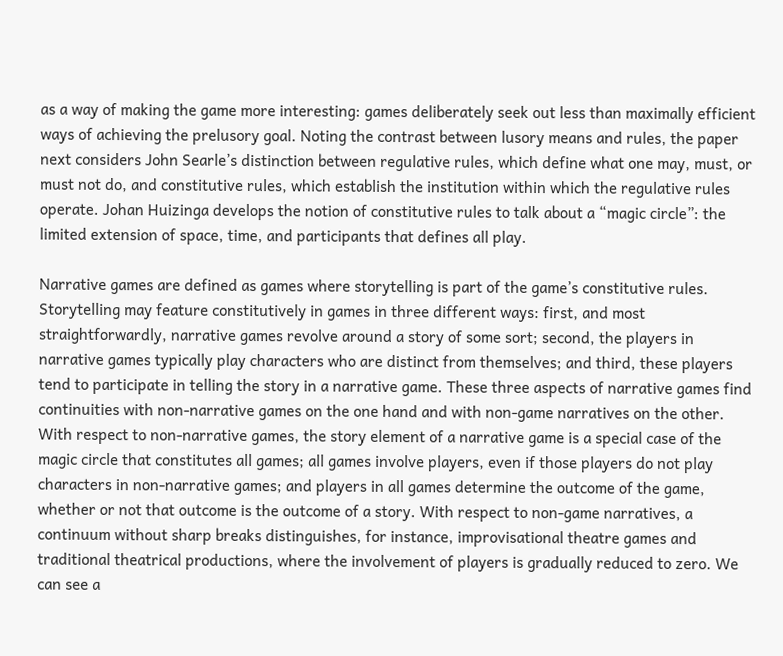as a way of making the game more interesting: games deliberately seek out less than maximally efficient ways of achieving the prelusory goal. Noting the contrast between lusory means and rules, the paper next considers John Searle’s distinction between regulative rules, which define what one may, must, or must not do, and constitutive rules, which establish the institution within which the regulative rules operate. Johan Huizinga develops the notion of constitutive rules to talk about a “magic circle”: the limited extension of space, time, and participants that defines all play.

Narrative games are defined as games where storytelling is part of the game’s constitutive rules. Storytelling may feature constitutively in games in three different ways: first, and most straightforwardly, narrative games revolve around a story of some sort; second, the players in narrative games typically play characters who are distinct from themselves; and third, these players tend to participate in telling the story in a narrative game. These three aspects of narrative games find continuities with non-narrative games on the one hand and with non-game narratives on the other. With respect to non-narrative games, the story element of a narrative game is a special case of the magic circle that constitutes all games; all games involve players, even if those players do not play characters in non-narrative games; and players in all games determine the outcome of the game, whether or not that outcome is the outcome of a story. With respect to non-game narratives, a continuum without sharp breaks distinguishes, for instance, improvisational theatre games and traditional theatrical productions, where the involvement of players is gradually reduced to zero. We can see a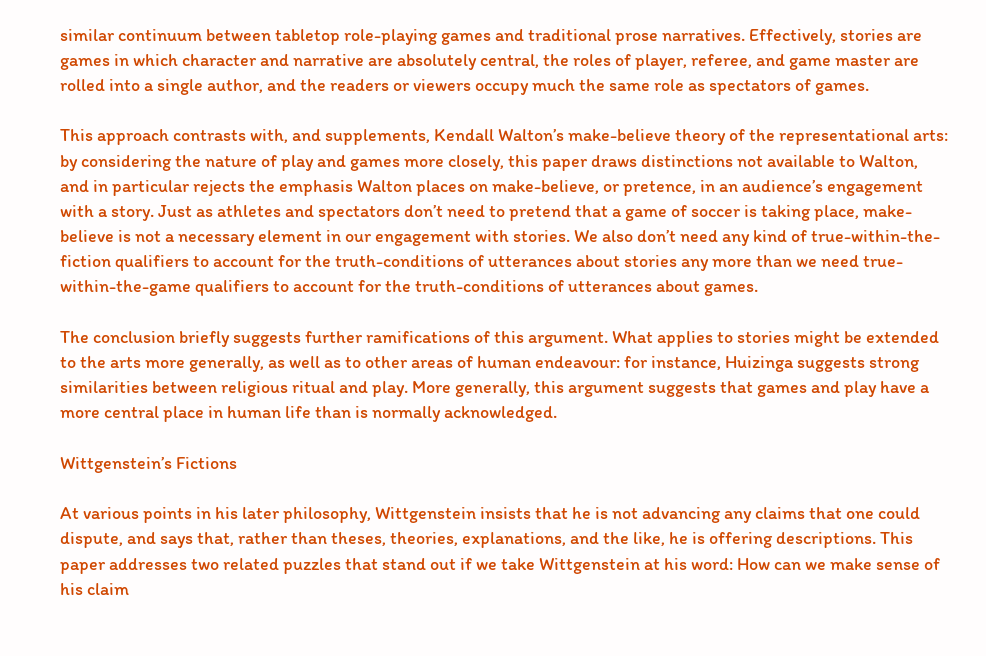similar continuum between tabletop role-playing games and traditional prose narratives. Effectively, stories are games in which character and narrative are absolutely central, the roles of player, referee, and game master are rolled into a single author, and the readers or viewers occupy much the same role as spectators of games.

This approach contrasts with, and supplements, Kendall Walton’s make-believe theory of the representational arts: by considering the nature of play and games more closely, this paper draws distinctions not available to Walton, and in particular rejects the emphasis Walton places on make-believe, or pretence, in an audience’s engagement with a story. Just as athletes and spectators don’t need to pretend that a game of soccer is taking place, make-believe is not a necessary element in our engagement with stories. We also don’t need any kind of true-within-the-fiction qualifiers to account for the truth-conditions of utterances about stories any more than we need true-within-the-game qualifiers to account for the truth-conditions of utterances about games.

The conclusion briefly suggests further ramifications of this argument. What applies to stories might be extended to the arts more generally, as well as to other areas of human endeavour: for instance, Huizinga suggests strong similarities between religious ritual and play. More generally, this argument suggests that games and play have a more central place in human life than is normally acknowledged.

Wittgenstein’s Fictions

At various points in his later philosophy, Wittgenstein insists that he is not advancing any claims that one could dispute, and says that, rather than theses, theories, explanations, and the like, he is offering descriptions. This paper addresses two related puzzles that stand out if we take Wittgenstein at his word: How can we make sense of his claim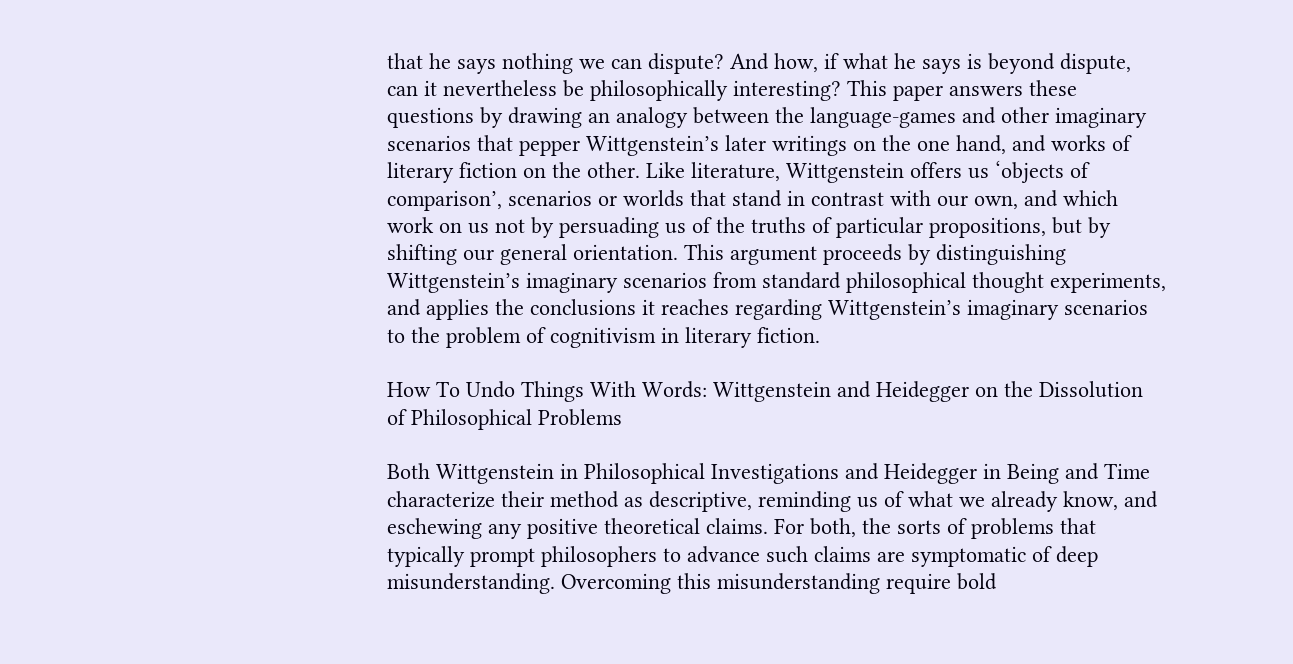that he says nothing we can dispute? And how, if what he says is beyond dispute, can it nevertheless be philosophically interesting? This paper answers these questions by drawing an analogy between the language-games and other imaginary scenarios that pepper Wittgenstein’s later writings on the one hand, and works of literary fiction on the other. Like literature, Wittgenstein offers us ‘objects of comparison’, scenarios or worlds that stand in contrast with our own, and which work on us not by persuading us of the truths of particular propositions, but by shifting our general orientation. This argument proceeds by distinguishing Wittgenstein’s imaginary scenarios from standard philosophical thought experiments, and applies the conclusions it reaches regarding Wittgenstein’s imaginary scenarios to the problem of cognitivism in literary fiction.

How To Undo Things With Words: Wittgenstein and Heidegger on the Dissolution of Philosophical Problems

Both Wittgenstein in Philosophical Investigations and Heidegger in Being and Time characterize their method as descriptive, reminding us of what we already know, and eschewing any positive theoretical claims. For both, the sorts of problems that typically prompt philosophers to advance such claims are symptomatic of deep misunderstanding. Overcoming this misunderstanding require bold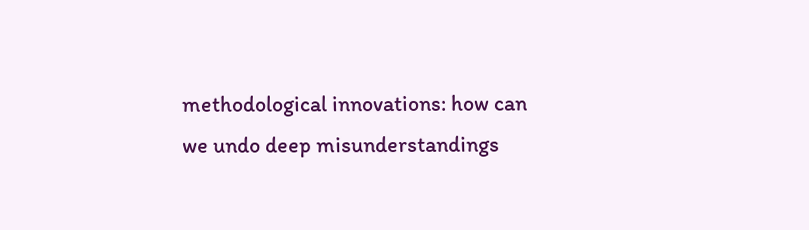methodological innovations: how can we undo deep misunderstandings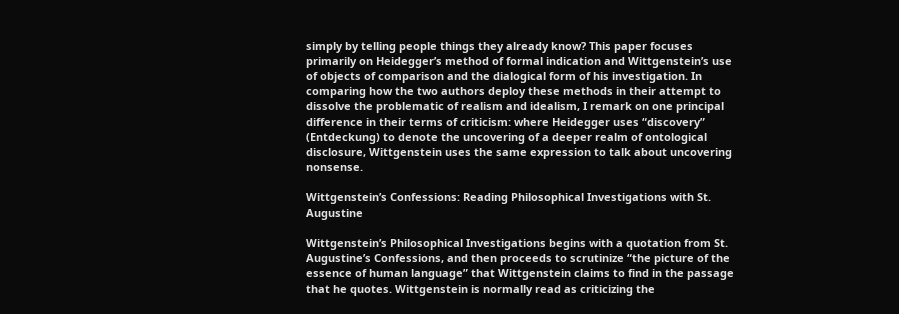simply by telling people things they already know? This paper focuses primarily on Heidegger’s method of formal indication and Wittgenstein’s use of objects of comparison and the dialogical form of his investigation. In comparing how the two authors deploy these methods in their attempt to dissolve the problematic of realism and idealism, I remark on one principal difference in their terms of criticism: where Heidegger uses “discovery” (Entdeckung) to denote the uncovering of a deeper realm of ontological disclosure, Wittgenstein uses the same expression to talk about uncovering nonsense.

Wittgenstein’s Confessions: Reading Philosophical Investigations with St. Augustine

Wittgenstein’s Philosophical Investigations begins with a quotation from St. Augustine’s Confessions, and then proceeds to scrutinize “the picture of the essence of human language” that Wittgenstein claims to find in the passage that he quotes. Wittgenstein is normally read as criticizing the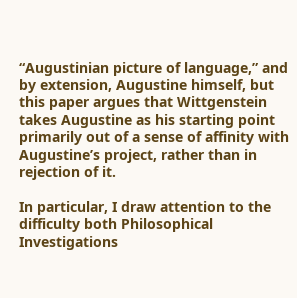“Augustinian picture of language,” and by extension, Augustine himself, but this paper argues that Wittgenstein takes Augustine as his starting point primarily out of a sense of affinity with Augustine’s project, rather than in rejection of it.

In particular, I draw attention to the difficulty both Philosophical Investigations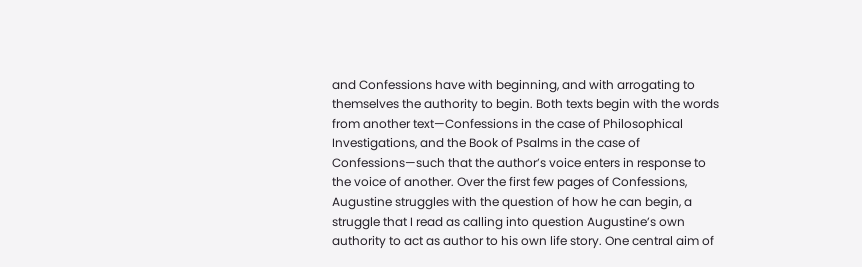and Confessions have with beginning, and with arrogating to themselves the authority to begin. Both texts begin with the words from another text—Confessions in the case of Philosophical Investigations, and the Book of Psalms in the case of Confessions—such that the author’s voice enters in response to the voice of another. Over the first few pages of Confessions, Augustine struggles with the question of how he can begin, a struggle that I read as calling into question Augustine’s own authority to act as author to his own life story. One central aim of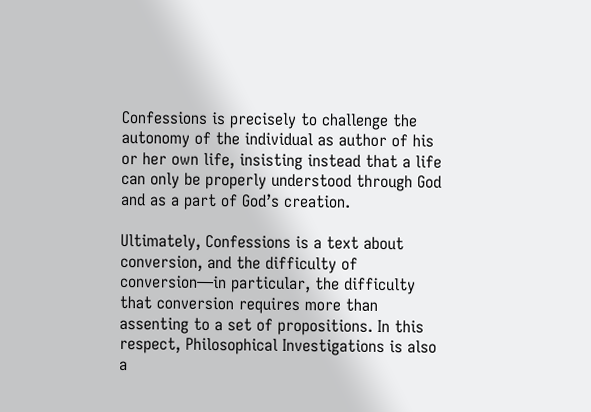Confessions is precisely to challenge the autonomy of the individual as author of his or her own life, insisting instead that a life can only be properly understood through God and as a part of God’s creation.

Ultimately, Confessions is a text about conversion, and the difficulty of conversion—in particular, the difficulty that conversion requires more than assenting to a set of propositions. In this respect, Philosophical Investigations is also a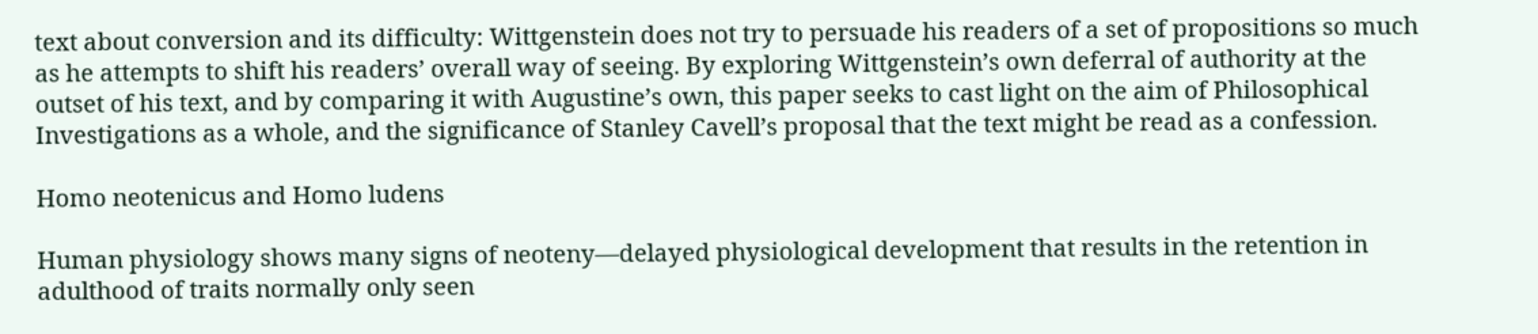text about conversion and its difficulty: Wittgenstein does not try to persuade his readers of a set of propositions so much as he attempts to shift his readers’ overall way of seeing. By exploring Wittgenstein’s own deferral of authority at the outset of his text, and by comparing it with Augustine’s own, this paper seeks to cast light on the aim of Philosophical Investigations as a whole, and the significance of Stanley Cavell’s proposal that the text might be read as a confession.

Homo neotenicus and Homo ludens

Human physiology shows many signs of neoteny—delayed physiological development that results in the retention in adulthood of traits normally only seen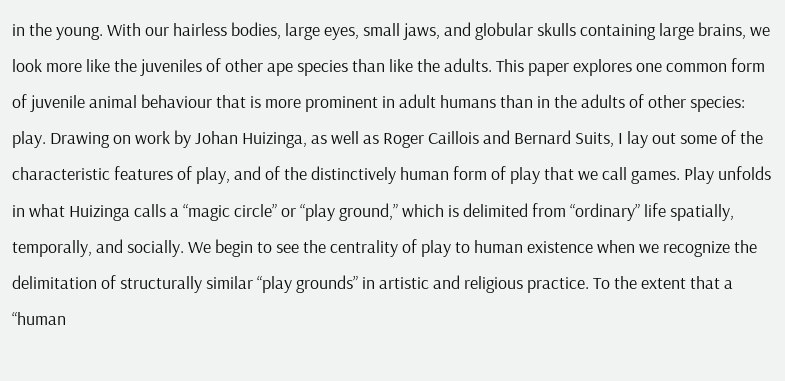in the young. With our hairless bodies, large eyes, small jaws, and globular skulls containing large brains, we look more like the juveniles of other ape species than like the adults. This paper explores one common form of juvenile animal behaviour that is more prominent in adult humans than in the adults of other species: play. Drawing on work by Johan Huizinga, as well as Roger Caillois and Bernard Suits, I lay out some of the characteristic features of play, and of the distinctively human form of play that we call games. Play unfolds in what Huizinga calls a “magic circle” or “play ground,” which is delimited from “ordinary” life spatially, temporally, and socially. We begin to see the centrality of play to human existence when we recognize the delimitation of structurally similar “play grounds” in artistic and religious practice. To the extent that a “human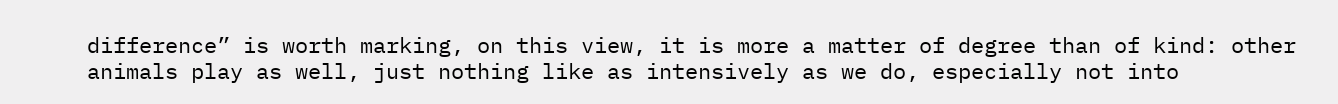difference” is worth marking, on this view, it is more a matter of degree than of kind: other animals play as well, just nothing like as intensively as we do, especially not into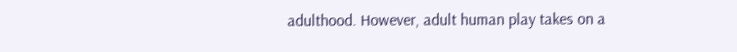adulthood. However, adult human play takes on a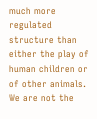much more regulated structure than either the play of human children or of other animals. We are not the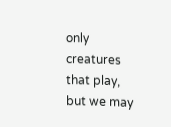only creatures that play, but we may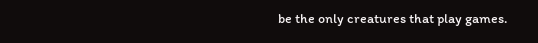be the only creatures that play games.